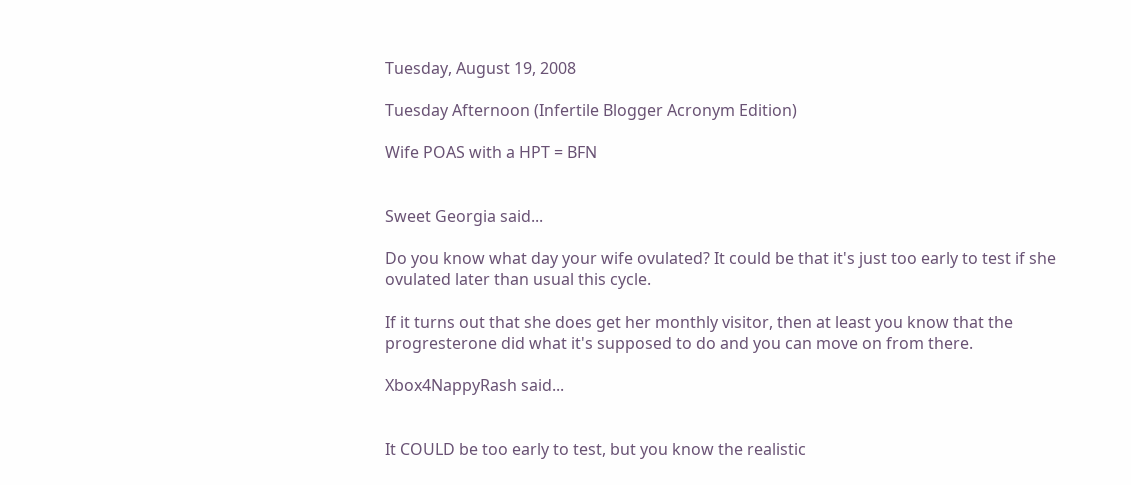Tuesday, August 19, 2008

Tuesday Afternoon (Infertile Blogger Acronym Edition)

Wife POAS with a HPT = BFN


Sweet Georgia said...

Do you know what day your wife ovulated? It could be that it's just too early to test if she ovulated later than usual this cycle.

If it turns out that she does get her monthly visitor, then at least you know that the progresterone did what it's supposed to do and you can move on from there.

Xbox4NappyRash said...


It COULD be too early to test, but you know the realistic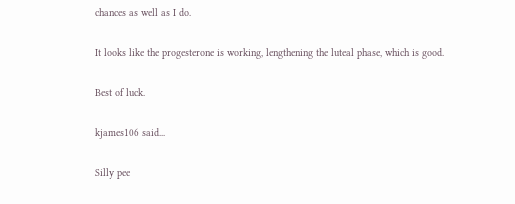chances as well as I do.

It looks like the progesterone is working, lengthening the luteal phase, which is good.

Best of luck.

kjames106 said...

Silly pee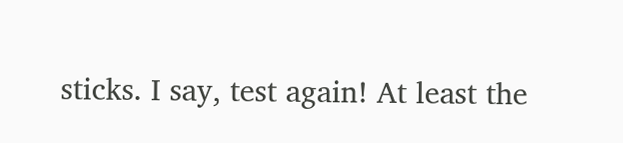sticks. I say, test again! At least the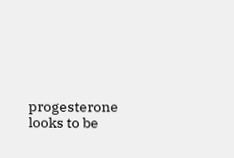progesterone looks to be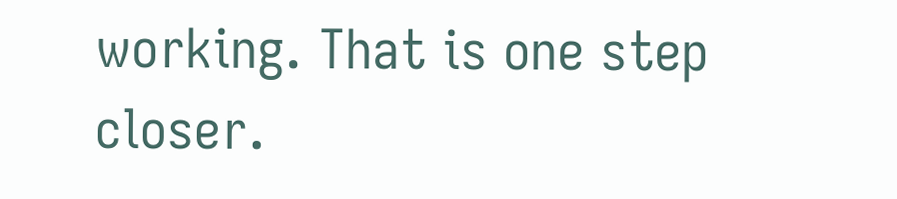working. That is one step closer.